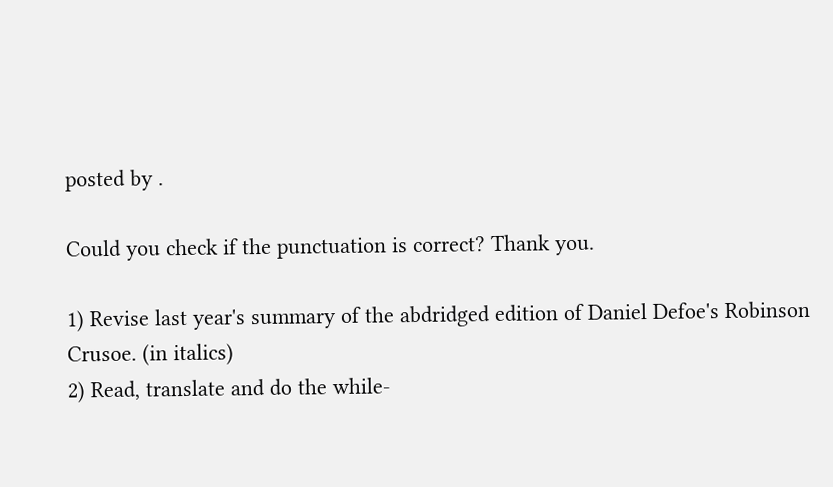posted by .

Could you check if the punctuation is correct? Thank you.

1) Revise last year's summary of the abdridged edition of Daniel Defoe's Robinson Crusoe. (in italics)
2) Read, translate and do the while-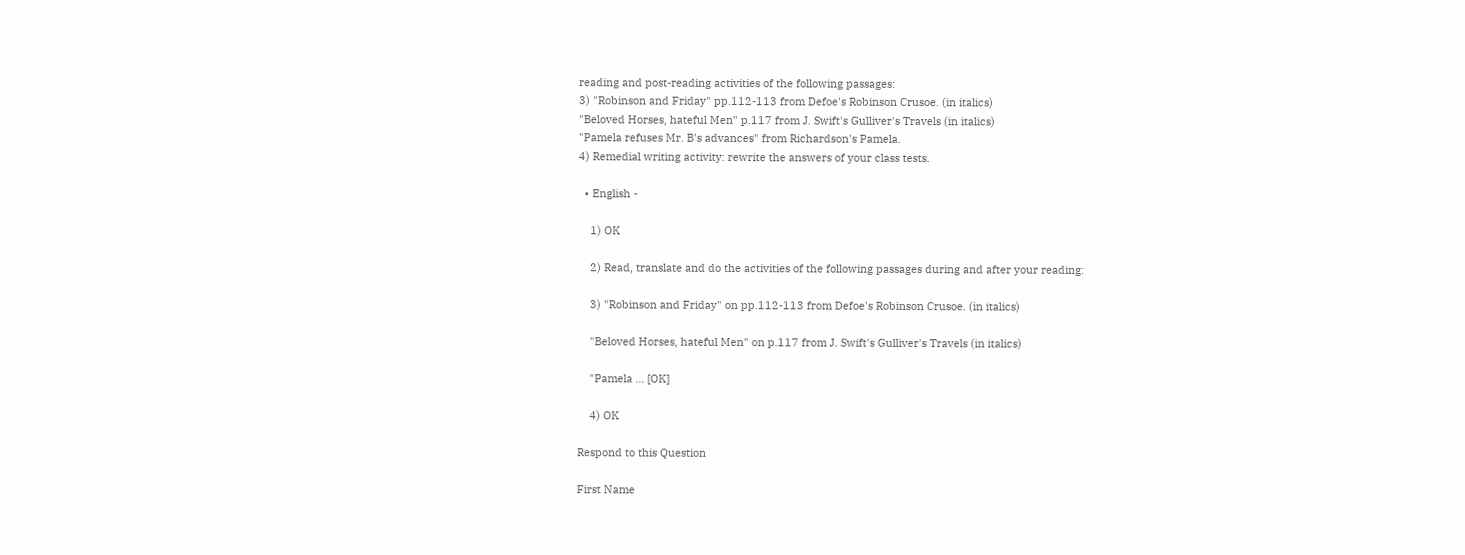reading and post-reading activities of the following passages:
3) "Robinson and Friday" pp.112-113 from Defoe's Robinson Crusoe. (in italics)
"Beloved Horses, hateful Men" p.117 from J. Swift's Gulliver's Travels (in italics)
"Pamela refuses Mr. B's advances" from Richardson's Pamela.
4) Remedial writing activity: rewrite the answers of your class tests.

  • English -

    1) OK

    2) Read, translate and do the activities of the following passages during and after your reading:

    3) "Robinson and Friday" on pp.112-113 from Defoe's Robinson Crusoe. (in italics)

    "Beloved Horses, hateful Men" on p.117 from J. Swift's Gulliver's Travels (in italics)

    "Pamela ... [OK]

    4) OK

Respond to this Question

First Name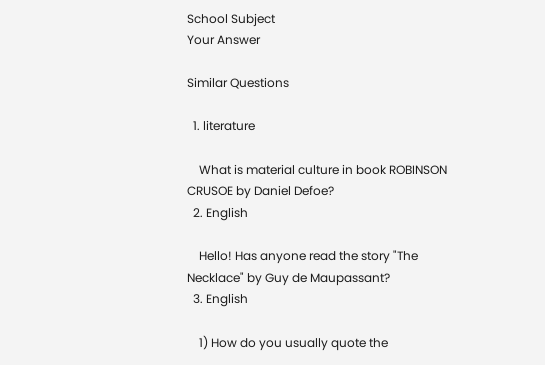School Subject
Your Answer

Similar Questions

  1. literature

    What is material culture in book ROBINSON CRUSOE by Daniel Defoe?
  2. English

    Hello! Has anyone read the story "The Necklace" by Guy de Maupassant?
  3. English

    1) How do you usually quote the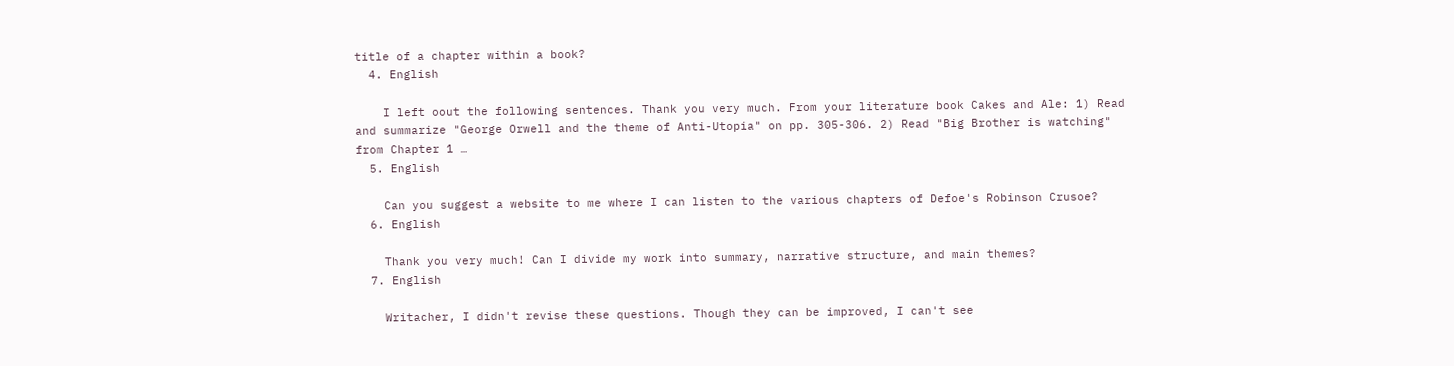title of a chapter within a book?
  4. English

    I left oout the following sentences. Thank you very much. From your literature book Cakes and Ale: 1) Read and summarize "George Orwell and the theme of Anti-Utopia" on pp. 305-306. 2) Read "Big Brother is watching" from Chapter 1 …
  5. English

    Can you suggest a website to me where I can listen to the various chapters of Defoe's Robinson Crusoe?
  6. English

    Thank you very much! Can I divide my work into summary, narrative structure, and main themes?
  7. English

    Writacher, I didn't revise these questions. Though they can be improved, I can't see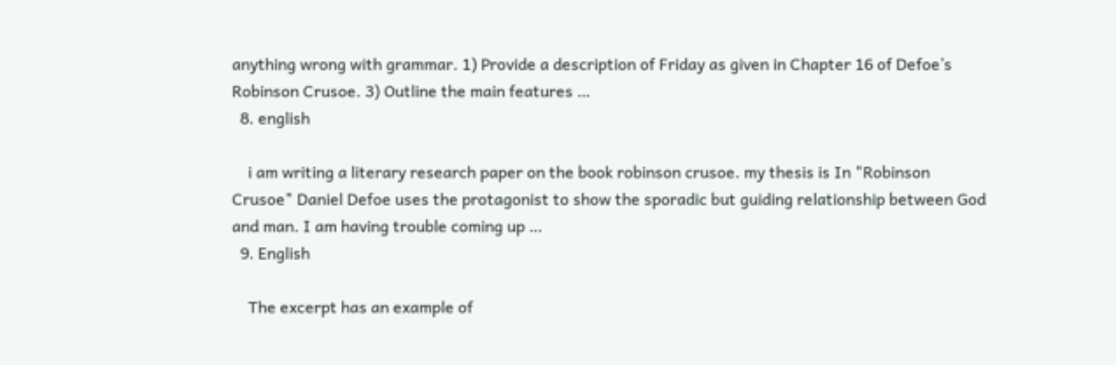anything wrong with grammar. 1) Provide a description of Friday as given in Chapter 16 of Defoe’s Robinson Crusoe. 3) Outline the main features …
  8. english

    i am writing a literary research paper on the book robinson crusoe. my thesis is In "Robinson Crusoe" Daniel Defoe uses the protagonist to show the sporadic but guiding relationship between God and man. I am having trouble coming up …
  9. English

    The excerpt has an example of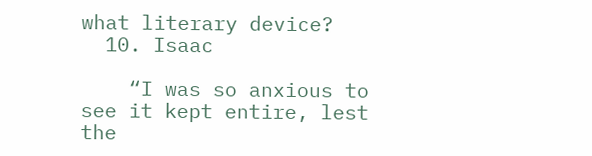what literary device?
  10. Isaac

    “I was so anxious to see it kept entire, lest the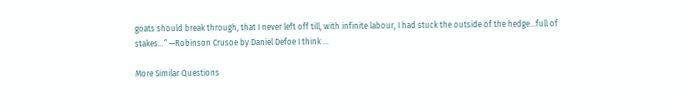goats should break through, that I never left off till, with infinite labour, I had stuck the outside of the hedge…full of stakes…” —Robinson Crusoe by Daniel Defoe I think …

More Similar Questions